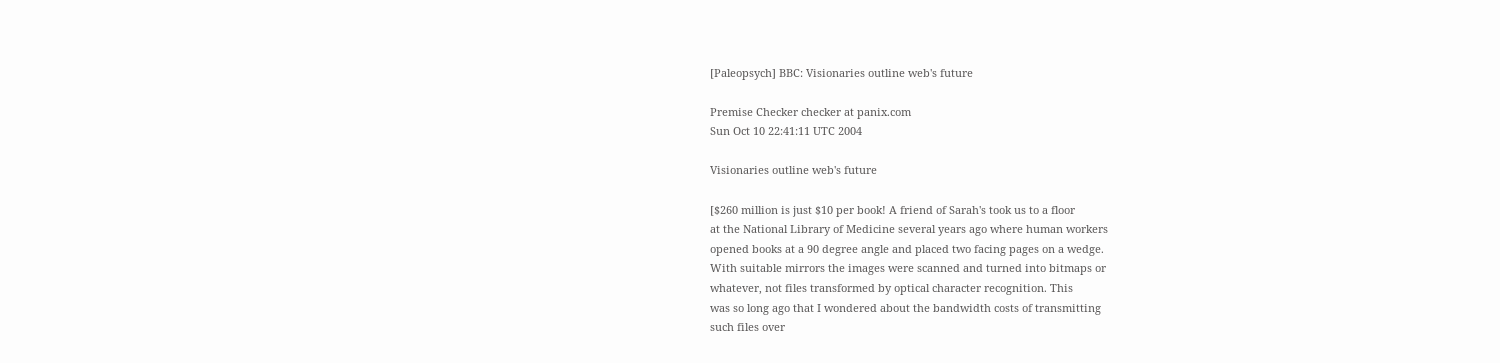[Paleopsych] BBC: Visionaries outline web's future

Premise Checker checker at panix.com
Sun Oct 10 22:41:11 UTC 2004

Visionaries outline web's future

[$260 million is just $10 per book! A friend of Sarah's took us to a floor
at the National Library of Medicine several years ago where human workers
opened books at a 90 degree angle and placed two facing pages on a wedge.
With suitable mirrors the images were scanned and turned into bitmaps or
whatever, not files transformed by optical character recognition. This
was so long ago that I wondered about the bandwidth costs of transmitting
such files over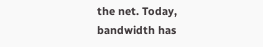the net. Today, bandwidth has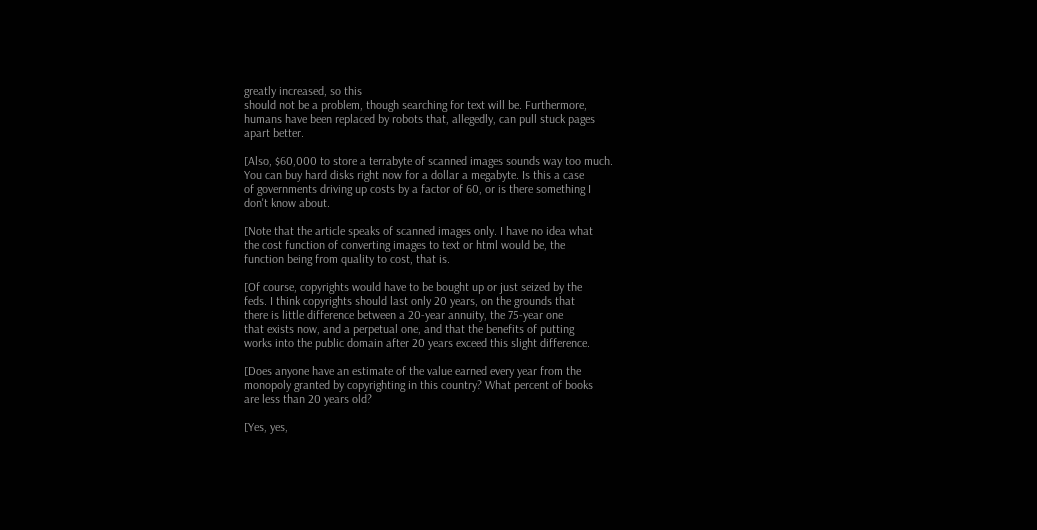greatly increased, so this
should not be a problem, though searching for text will be. Furthermore,
humans have been replaced by robots that, allegedly, can pull stuck pages
apart better.

[Also, $60,000 to store a terrabyte of scanned images sounds way too much.
You can buy hard disks right now for a dollar a megabyte. Is this a case
of governments driving up costs by a factor of 60, or is there something I
don't know about.

[Note that the article speaks of scanned images only. I have no idea what
the cost function of converting images to text or html would be, the
function being from quality to cost, that is.

[Of course, copyrights would have to be bought up or just seized by the
feds. I think copyrights should last only 20 years, on the grounds that
there is little difference between a 20-year annuity, the 75-year one
that exists now, and a perpetual one, and that the benefits of putting
works into the public domain after 20 years exceed this slight difference.

[Does anyone have an estimate of the value earned every year from the
monopoly granted by copyrighting in this country? What percent of books
are less than 20 years old?

[Yes, yes,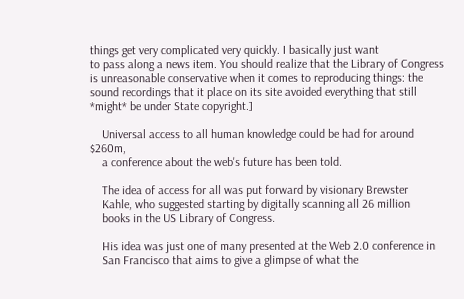things get very complicated very quickly. I basically just want
to pass along a news item. You should realize that the Library of Congress
is unreasonable conservative when it comes to reproducing things: the
sound recordings that it place on its site avoided everything that still
*might* be under State copyright.]

    Universal access to all human knowledge could be had for around $260m,
    a conference about the web's future has been told.

    The idea of access for all was put forward by visionary Brewster
    Kahle, who suggested starting by digitally scanning all 26 million
    books in the US Library of Congress.

    His idea was just one of many presented at the Web 2.0 conference in
    San Francisco that aims to give a glimpse of what the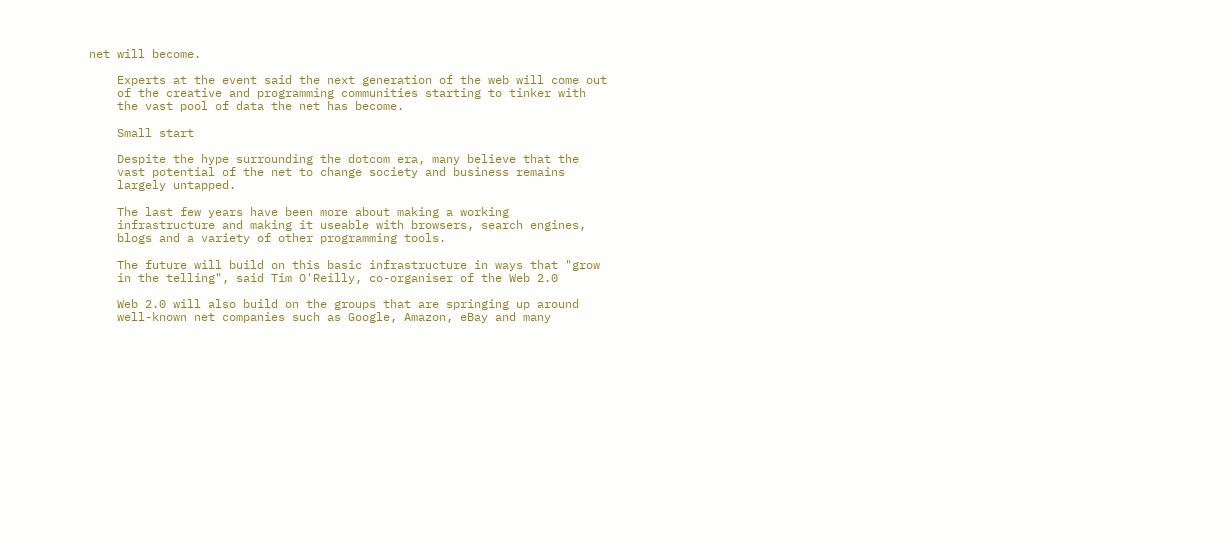net will become.

    Experts at the event said the next generation of the web will come out
    of the creative and programming communities starting to tinker with
    the vast pool of data the net has become.

    Small start

    Despite the hype surrounding the dotcom era, many believe that the
    vast potential of the net to change society and business remains
    largely untapped.

    The last few years have been more about making a working
    infrastructure and making it useable with browsers, search engines,
    blogs and a variety of other programming tools.

    The future will build on this basic infrastructure in ways that "grow
    in the telling", said Tim O'Reilly, co-organiser of the Web 2.0

    Web 2.0 will also build on the groups that are springing up around
    well-known net companies such as Google, Amazon, eBay and many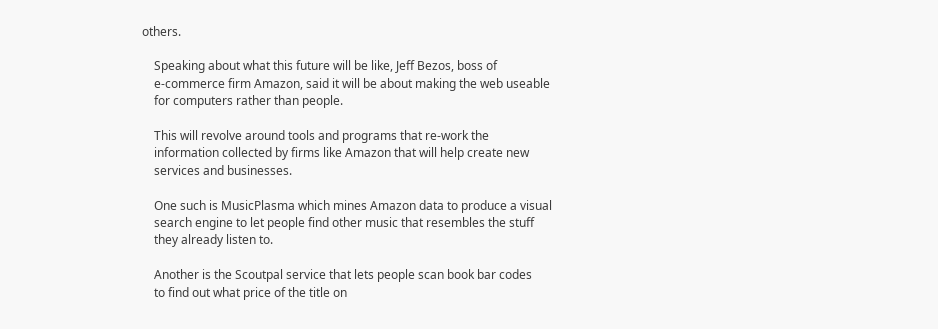others.

    Speaking about what this future will be like, Jeff Bezos, boss of
    e-commerce firm Amazon, said it will be about making the web useable
    for computers rather than people.

    This will revolve around tools and programs that re-work the
    information collected by firms like Amazon that will help create new
    services and businesses.

    One such is MusicPlasma which mines Amazon data to produce a visual
    search engine to let people find other music that resembles the stuff
    they already listen to.

    Another is the Scoutpal service that lets people scan book bar codes
    to find out what price of the title on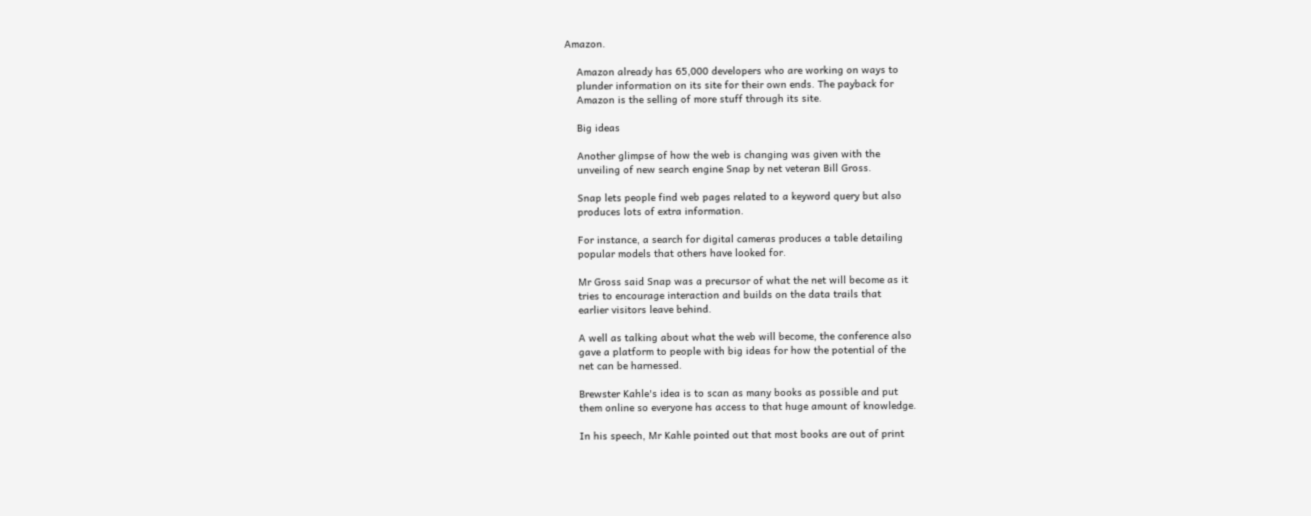Amazon.

    Amazon already has 65,000 developers who are working on ways to
    plunder information on its site for their own ends. The payback for
    Amazon is the selling of more stuff through its site.

    Big ideas

    Another glimpse of how the web is changing was given with the
    unveiling of new search engine Snap by net veteran Bill Gross.

    Snap lets people find web pages related to a keyword query but also
    produces lots of extra information.

    For instance, a search for digital cameras produces a table detailing
    popular models that others have looked for.

    Mr Gross said Snap was a precursor of what the net will become as it
    tries to encourage interaction and builds on the data trails that
    earlier visitors leave behind.

    A well as talking about what the web will become, the conference also
    gave a platform to people with big ideas for how the potential of the
    net can be harnessed.

    Brewster Kahle's idea is to scan as many books as possible and put
    them online so everyone has access to that huge amount of knowledge.

    In his speech, Mr Kahle pointed out that most books are out of print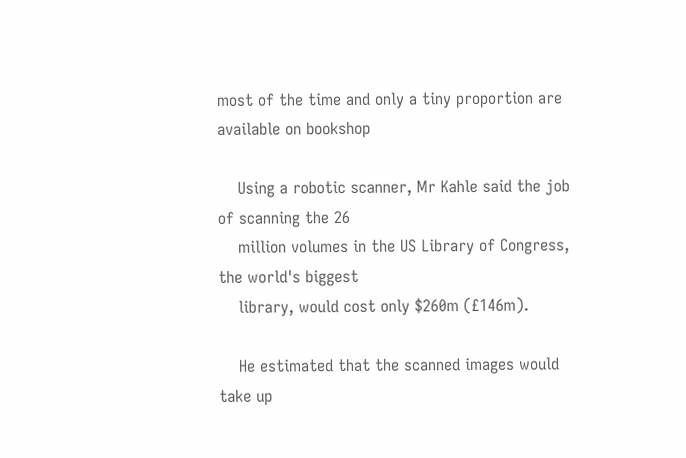most of the time and only a tiny proportion are available on bookshop

    Using a robotic scanner, Mr Kahle said the job of scanning the 26
    million volumes in the US Library of Congress, the world's biggest
    library, would cost only $260m (£146m).

    He estimated that the scanned images would take up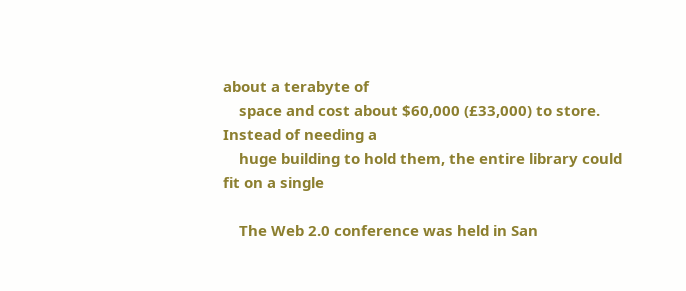about a terabyte of
    space and cost about $60,000 (£33,000) to store. Instead of needing a
    huge building to hold them, the entire library could fit on a single

    The Web 2.0 conference was held in San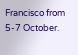Francisco from 5-7 October.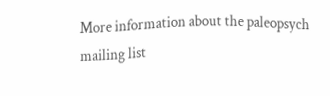More information about the paleopsych mailing list